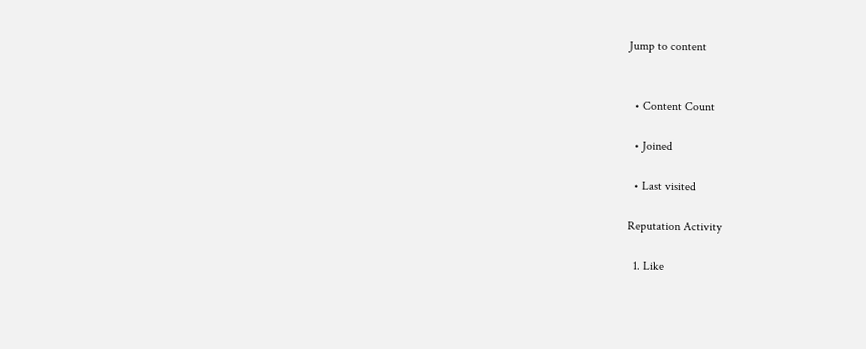Jump to content


  • Content Count

  • Joined

  • Last visited

Reputation Activity

  1. Like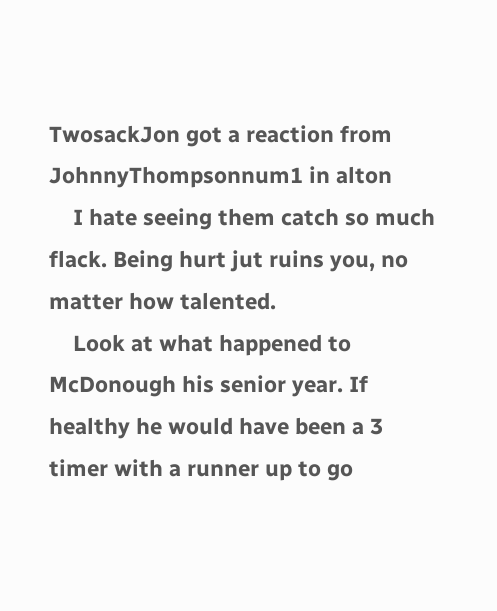TwosackJon got a reaction from JohnnyThompsonnum1 in alton
    I hate seeing them catch so much flack. Being hurt jut ruins you, no matter how talented.
    Look at what happened to McDonough his senior year. If healthy he would have been a 3 timer with a runner up to go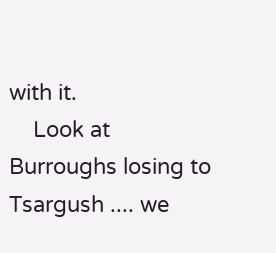with it.
    Look at Burroughs losing to Tsargush .... we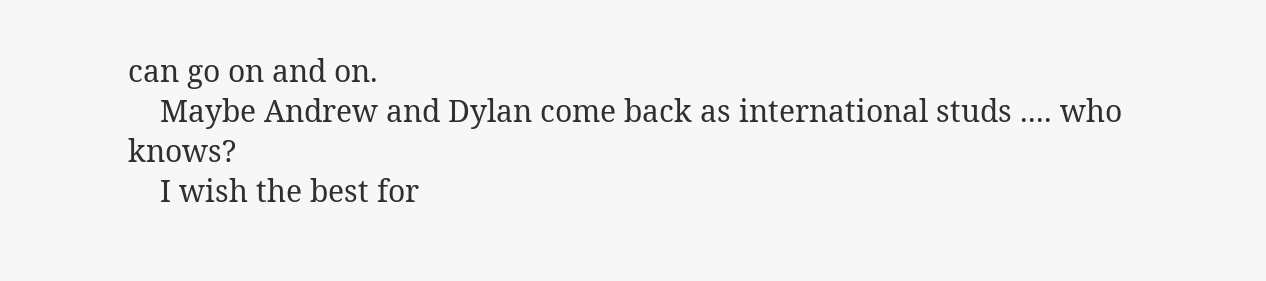can go on and on.
    Maybe Andrew and Dylan come back as international studs .... who knows?
    I wish the best for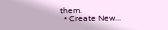them.
  • Create New...